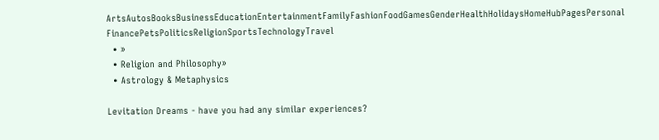ArtsAutosBooksBusinessEducationEntertainmentFamilyFashionFoodGamesGenderHealthHolidaysHomeHubPagesPersonal FinancePetsPoliticsReligionSportsTechnologyTravel
  • »
  • Religion and Philosophy»
  • Astrology & Metaphysics

Levitation Dreams - have you had any similar experiences?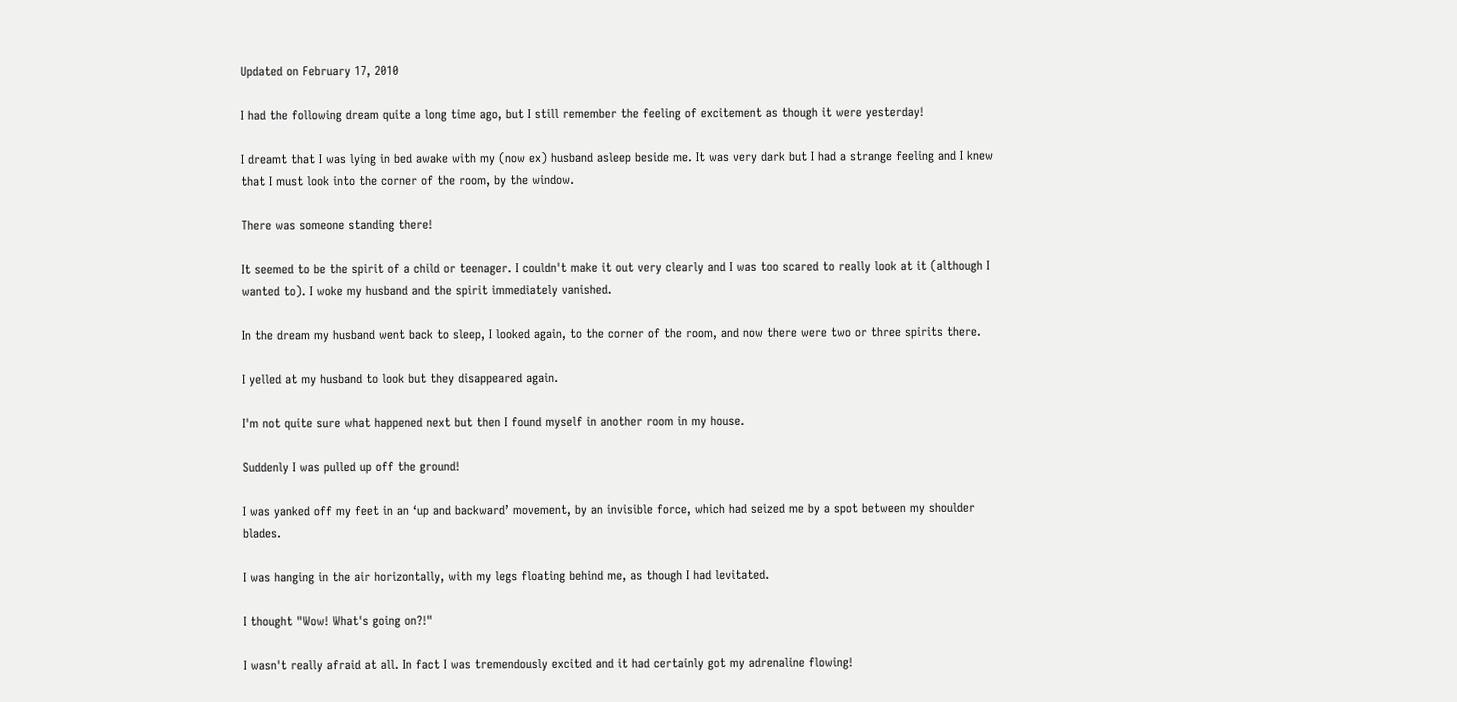Updated on February 17, 2010

I had the following dream quite a long time ago, but I still remember the feeling of excitement as though it were yesterday!

I dreamt that I was lying in bed awake with my (now ex) husband asleep beside me. It was very dark but I had a strange feeling and I knew that I must look into the corner of the room, by the window.

There was someone standing there!

It seemed to be the spirit of a child or teenager. I couldn't make it out very clearly and I was too scared to really look at it (although I wanted to). I woke my husband and the spirit immediately vanished.

In the dream my husband went back to sleep, I looked again, to the corner of the room, and now there were two or three spirits there.

I yelled at my husband to look but they disappeared again.

I'm not quite sure what happened next but then I found myself in another room in my house.

Suddenly I was pulled up off the ground!

I was yanked off my feet in an ‘up and backward’ movement, by an invisible force, which had seized me by a spot between my shoulder blades.

I was hanging in the air horizontally, with my legs floating behind me, as though I had levitated.

I thought "Wow! What's going on?!"

I wasn't really afraid at all. In fact I was tremendously excited and it had certainly got my adrenaline flowing!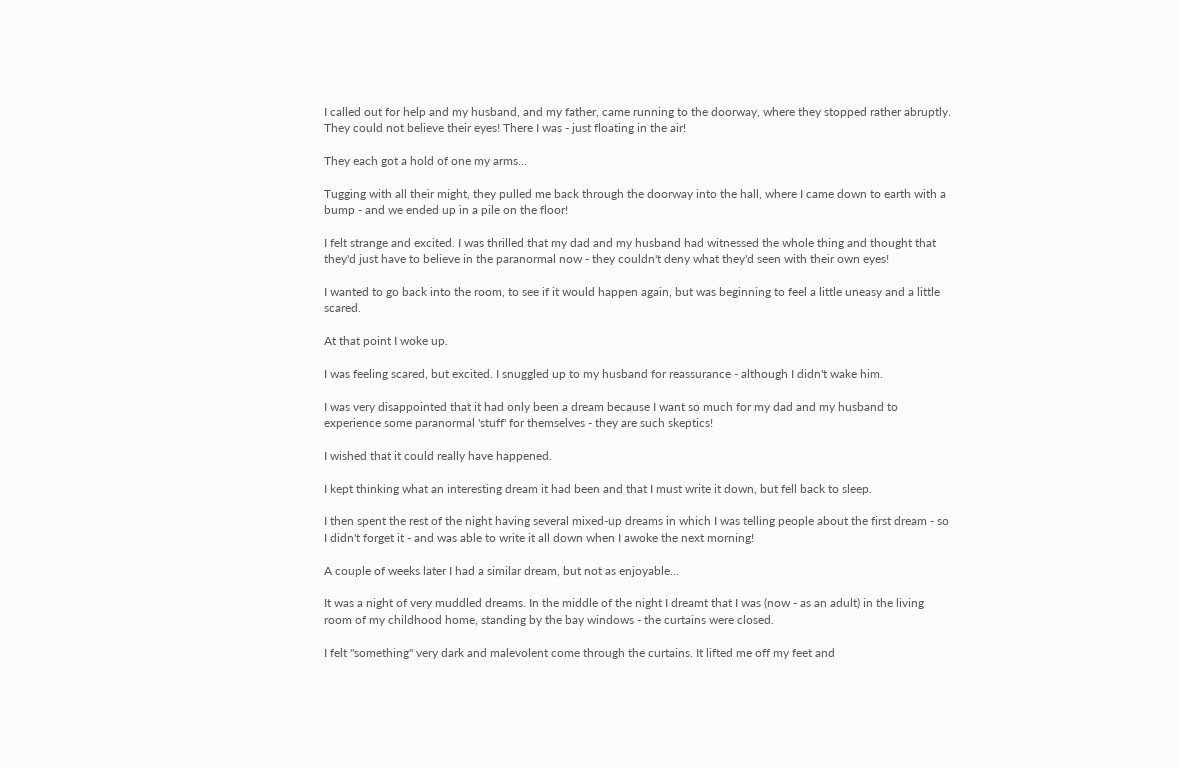I called out for help and my husband, and my father, came running to the doorway, where they stopped rather abruptly. They could not believe their eyes! There I was - just floating in the air!

They each got a hold of one my arms...

Tugging with all their might, they pulled me back through the doorway into the hall, where I came down to earth with a bump - and we ended up in a pile on the floor!

I felt strange and excited. I was thrilled that my dad and my husband had witnessed the whole thing and thought that they'd just have to believe in the paranormal now - they couldn't deny what they'd seen with their own eyes!

I wanted to go back into the room, to see if it would happen again, but was beginning to feel a little uneasy and a little scared.

At that point I woke up.

I was feeling scared, but excited. I snuggled up to my husband for reassurance - although I didn't wake him.

I was very disappointed that it had only been a dream because I want so much for my dad and my husband to experience some paranormal 'stuff' for themselves - they are such skeptics!

I wished that it could really have happened.

I kept thinking what an interesting dream it had been and that I must write it down, but fell back to sleep.

I then spent the rest of the night having several mixed-up dreams in which I was telling people about the first dream - so I didn't forget it - and was able to write it all down when I awoke the next morning!

A couple of weeks later I had a similar dream, but not as enjoyable...

It was a night of very muddled dreams. In the middle of the night I dreamt that I was (now - as an adult) in the living room of my childhood home, standing by the bay windows - the curtains were closed.

I felt "something" very dark and malevolent come through the curtains. It lifted me off my feet and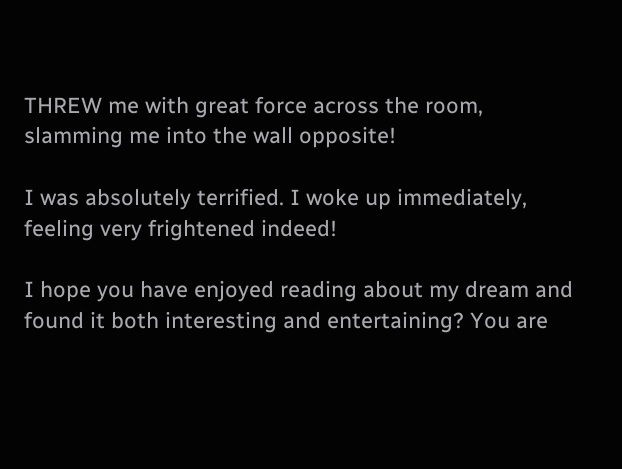THREW me with great force across the room, slamming me into the wall opposite!

I was absolutely terrified. I woke up immediately, feeling very frightened indeed!

I hope you have enjoyed reading about my dream and found it both interesting and entertaining? You are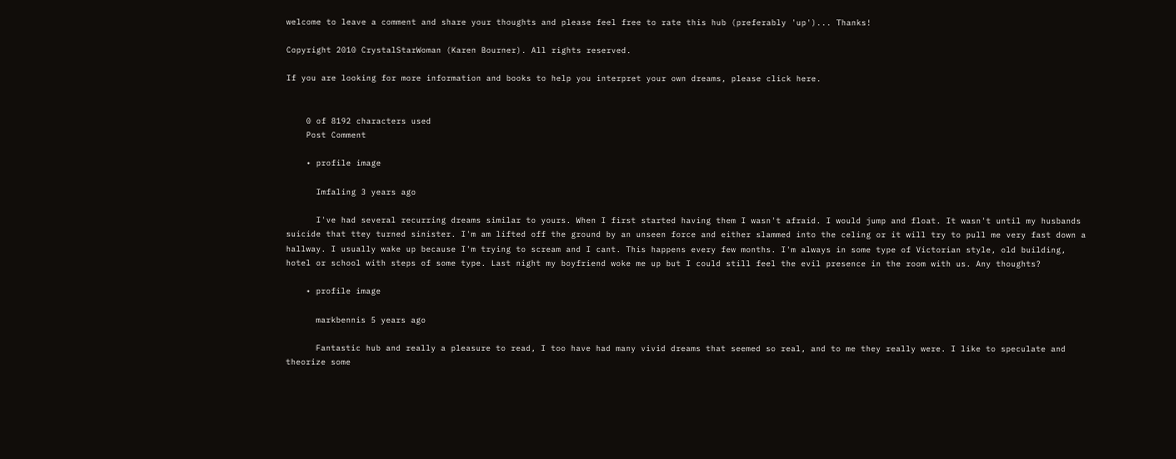welcome to leave a comment and share your thoughts and please feel free to rate this hub (preferably 'up')... Thanks!

Copyright 2010 CrystalStarWoman (Karen Bourner). All rights reserved.

If you are looking for more information and books to help you interpret your own dreams, please click here.


    0 of 8192 characters used
    Post Comment

    • profile image

      Imfaling 3 years ago

      I've had several recurring dreams similar to yours. When I first started having them I wasn't afraid. I would jump and float. It wasn't until my husbands suicide that ttey turned sinister. I'm am lifted off the ground by an unseen force and either slammed into the celing or it will try to pull me very fast down a hallway. I usually wake up because I'm trying to scream and I cant. This happens every few months. I'm always in some type of Victorian style, old building, hotel or school with steps of some type. Last night my boyfriend woke me up but I could still feel the evil presence in the room with us. Any thoughts?

    • profile image

      markbennis 5 years ago

      Fantastic hub and really a pleasure to read, I too have had many vivid dreams that seemed so real, and to me they really were. I like to speculate and theorize some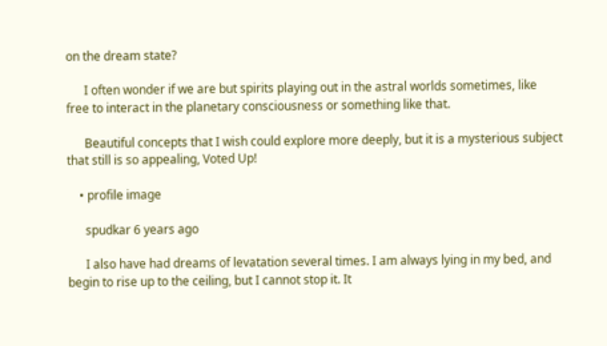on the dream state?

      I often wonder if we are but spirits playing out in the astral worlds sometimes, like free to interact in the planetary consciousness or something like that.

      Beautiful concepts that I wish could explore more deeply, but it is a mysterious subject that still is so appealing, Voted Up!

    • profile image

      spudkar 6 years ago

      I also have had dreams of levatation several times. I am always lying in my bed, and begin to rise up to the ceiling, but I cannot stop it. It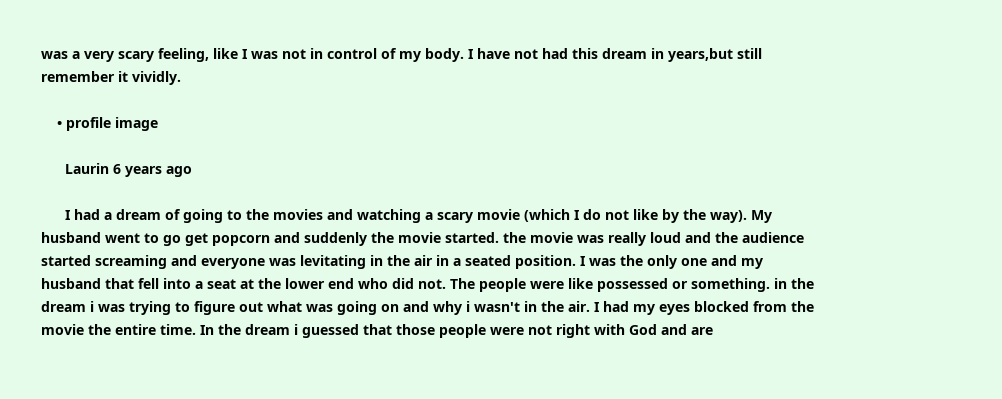was a very scary feeling, like I was not in control of my body. I have not had this dream in years,but still remember it vividly.

    • profile image

      Laurin 6 years ago

      I had a dream of going to the movies and watching a scary movie (which I do not like by the way). My husband went to go get popcorn and suddenly the movie started. the movie was really loud and the audience started screaming and everyone was levitating in the air in a seated position. I was the only one and my husband that fell into a seat at the lower end who did not. The people were like possessed or something. in the dream i was trying to figure out what was going on and why i wasn't in the air. I had my eyes blocked from the movie the entire time. In the dream i guessed that those people were not right with God and are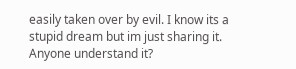easily taken over by evil. I know its a stupid dream but im just sharing it. Anyone understand it?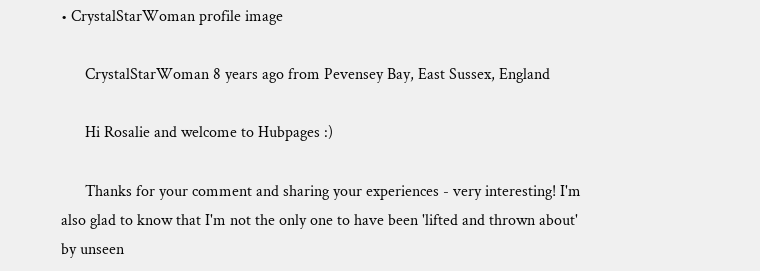• CrystalStarWoman profile image

      CrystalStarWoman 8 years ago from Pevensey Bay, East Sussex, England

      Hi Rosalie and welcome to Hubpages :)

      Thanks for your comment and sharing your experiences - very interesting! I'm also glad to know that I'm not the only one to have been 'lifted and thrown about' by unseen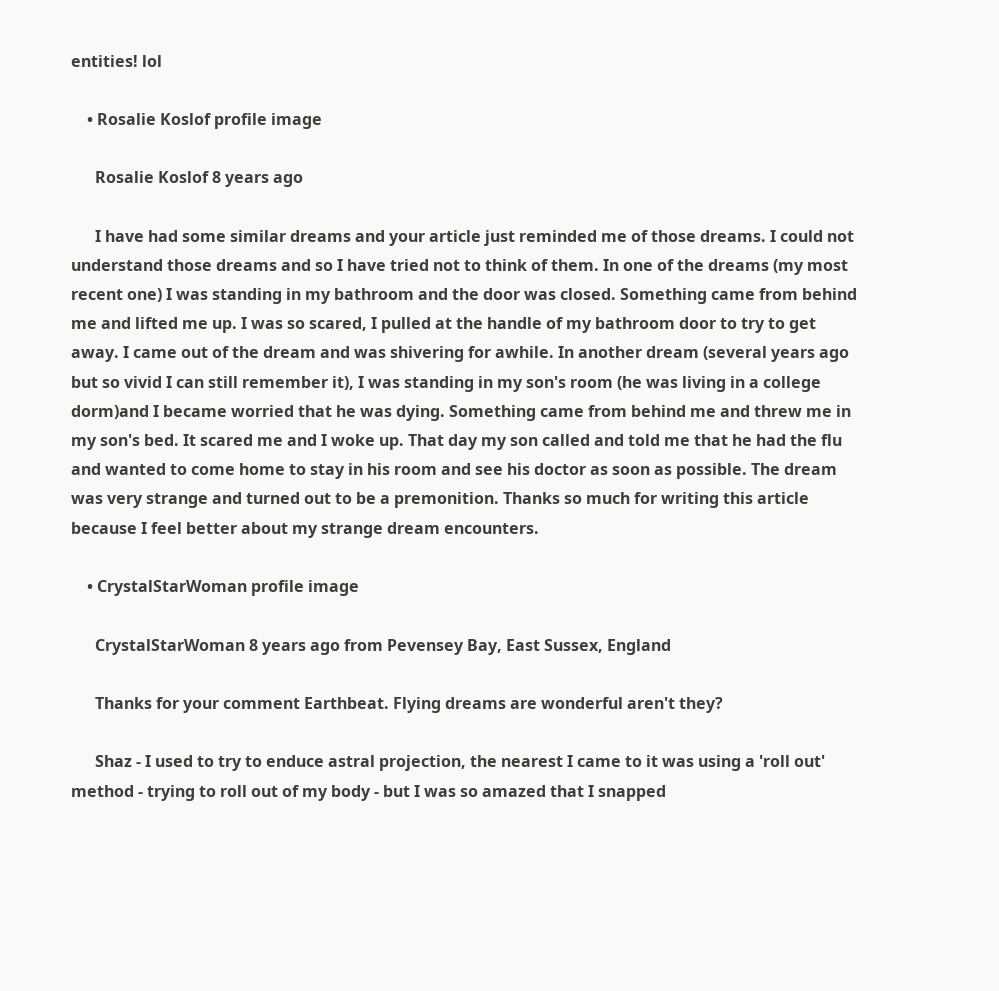entities! lol

    • Rosalie Koslof profile image

      Rosalie Koslof 8 years ago

      I have had some similar dreams and your article just reminded me of those dreams. I could not understand those dreams and so I have tried not to think of them. In one of the dreams (my most recent one) I was standing in my bathroom and the door was closed. Something came from behind me and lifted me up. I was so scared, I pulled at the handle of my bathroom door to try to get away. I came out of the dream and was shivering for awhile. In another dream (several years ago but so vivid I can still remember it), I was standing in my son's room (he was living in a college dorm)and I became worried that he was dying. Something came from behind me and threw me in my son's bed. It scared me and I woke up. That day my son called and told me that he had the flu and wanted to come home to stay in his room and see his doctor as soon as possible. The dream was very strange and turned out to be a premonition. Thanks so much for writing this article because I feel better about my strange dream encounters.

    • CrystalStarWoman profile image

      CrystalStarWoman 8 years ago from Pevensey Bay, East Sussex, England

      Thanks for your comment Earthbeat. Flying dreams are wonderful aren't they?

      Shaz - I used to try to enduce astral projection, the nearest I came to it was using a 'roll out' method - trying to roll out of my body - but I was so amazed that I snapped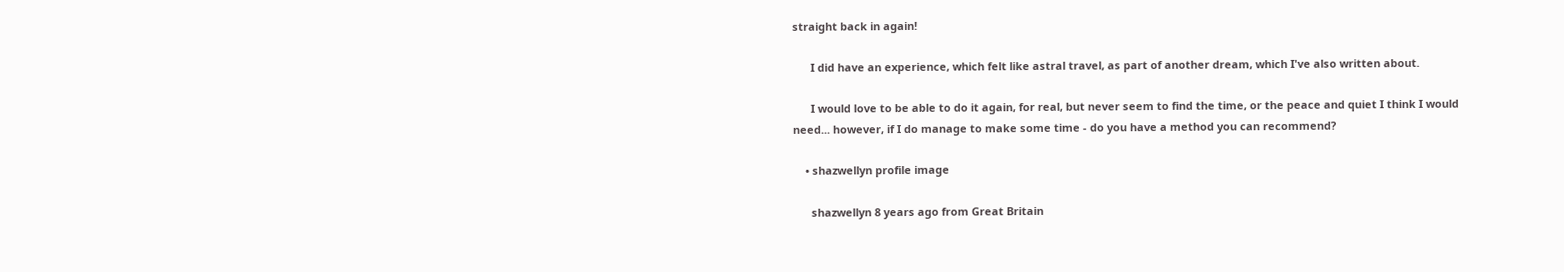straight back in again!

      I did have an experience, which felt like astral travel, as part of another dream, which I've also written about.

      I would love to be able to do it again, for real, but never seem to find the time, or the peace and quiet I think I would need... however, if I do manage to make some time - do you have a method you can recommend?

    • shazwellyn profile image

      shazwellyn 8 years ago from Great Britain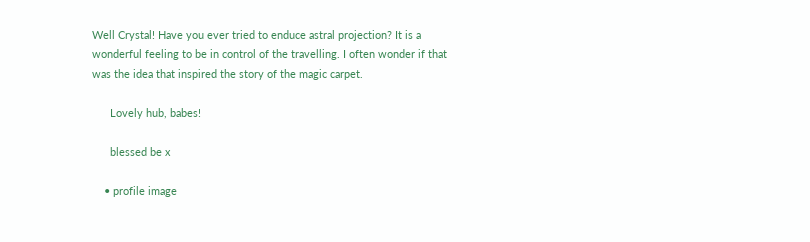Well Crystal! Have you ever tried to enduce astral projection? It is a wonderful feeling to be in control of the travelling. I often wonder if that was the idea that inspired the story of the magic carpet.

      Lovely hub, babes!

      blessed be x

    • profile image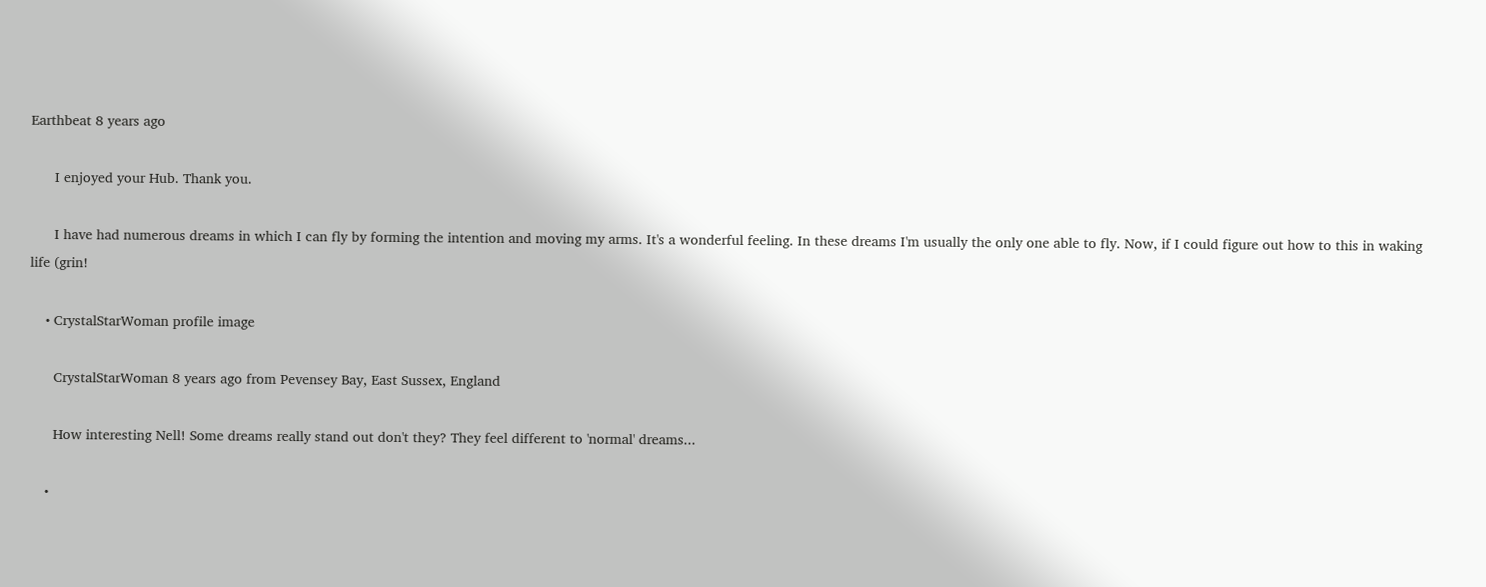Earthbeat 8 years ago

      I enjoyed your Hub. Thank you.

      I have had numerous dreams in which I can fly by forming the intention and moving my arms. It's a wonderful feeling. In these dreams I'm usually the only one able to fly. Now, if I could figure out how to this in waking life (grin!

    • CrystalStarWoman profile image

      CrystalStarWoman 8 years ago from Pevensey Bay, East Sussex, England

      How interesting Nell! Some dreams really stand out don't they? They feel different to 'normal' dreams...

    •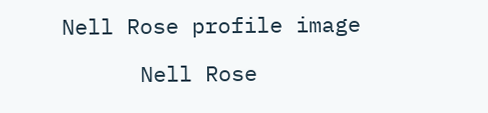Nell Rose profile image

      Nell Rose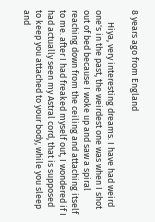8 years ago from England

      Hiya, very interesting dreams. I have had weird one's in the past, the weirdest one was when I shot out of bed because I woke up and saw a spiral reaching down from the ceiling and attaching itself to me. after I had freaked myself out, I wondered if I had actually seen my Astral cord, that is supposed to keep you attached to your body, while you sleep and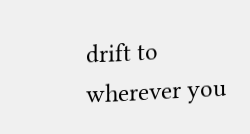drift to wherever you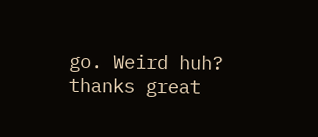go. Weird huh? thanks great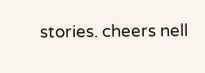stories. cheers nell